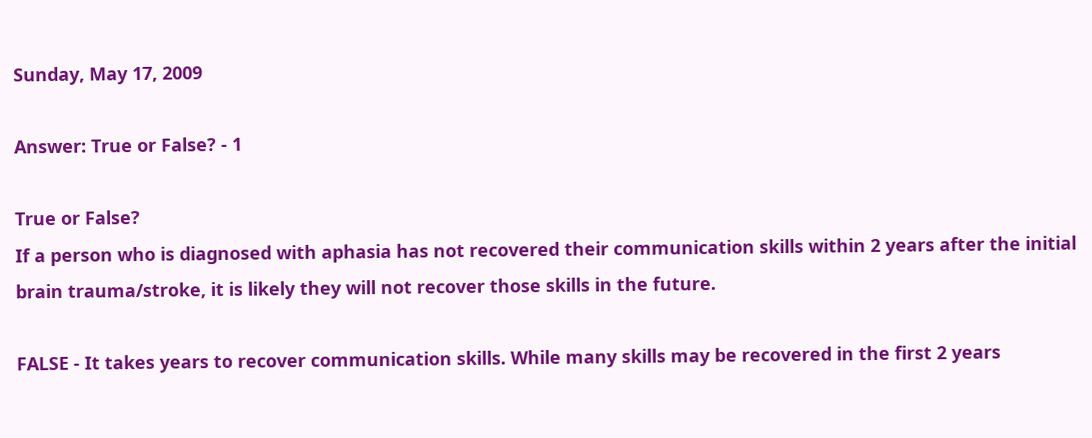Sunday, May 17, 2009

Answer: True or False? - 1

True or False?
If a person who is diagnosed with aphasia has not recovered their communication skills within 2 years after the initial brain trauma/stroke, it is likely they will not recover those skills in the future.

FALSE - It takes years to recover communication skills. While many skills may be recovered in the first 2 years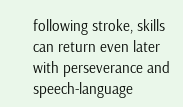following stroke, skills can return even later with perseverance and speech-language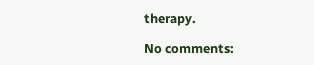therapy.

No comments: